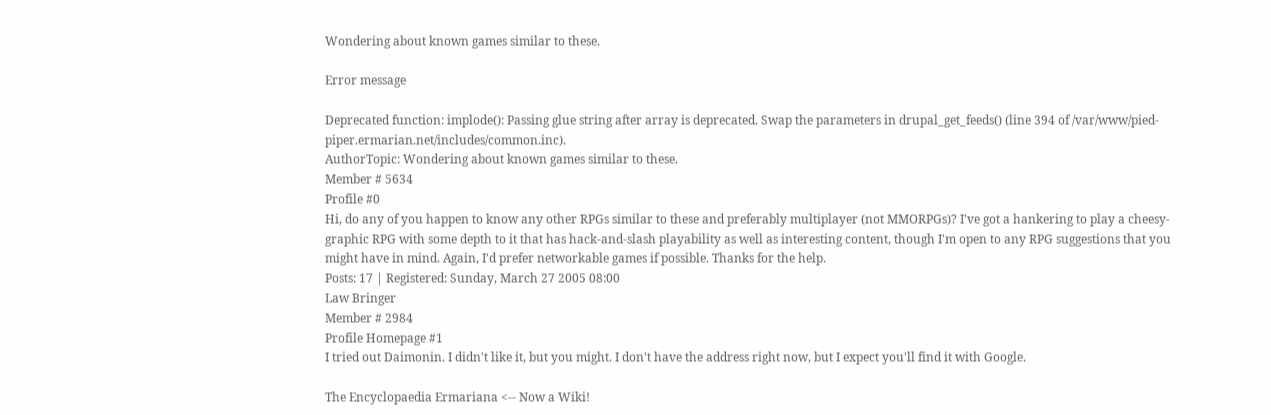Wondering about known games similar to these.

Error message

Deprecated function: implode(): Passing glue string after array is deprecated. Swap the parameters in drupal_get_feeds() (line 394 of /var/www/pied-piper.ermarian.net/includes/common.inc).
AuthorTopic: Wondering about known games similar to these.
Member # 5634
Profile #0
Hi, do any of you happen to know any other RPGs similar to these and preferably multiplayer (not MMORPGs)? I've got a hankering to play a cheesy-graphic RPG with some depth to it that has hack-and-slash playability as well as interesting content, though I'm open to any RPG suggestions that you might have in mind. Again, I'd prefer networkable games if possible. Thanks for the help.
Posts: 17 | Registered: Sunday, March 27 2005 08:00
Law Bringer
Member # 2984
Profile Homepage #1
I tried out Daimonin. I didn't like it, but you might. I don't have the address right now, but I expect you'll find it with Google.

The Encyclopaedia Ermariana <-- Now a Wiki!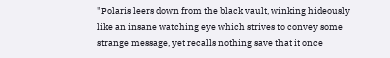"Polaris leers down from the black vault, winking hideously like an insane watching eye which strives to convey some strange message, yet recalls nothing save that it once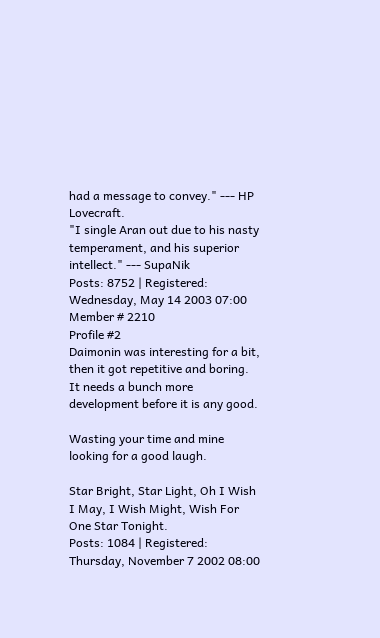had a message to convey." --- HP Lovecraft.
"I single Aran out due to his nasty temperament, and his superior intellect." --- SupaNik
Posts: 8752 | Registered: Wednesday, May 14 2003 07:00
Member # 2210
Profile #2
Daimonin was interesting for a bit, then it got repetitive and boring. It needs a bunch more development before it is any good.

Wasting your time and mine looking for a good laugh.

Star Bright, Star Light, Oh I Wish I May, I Wish Might, Wish For One Star Tonight.
Posts: 1084 | Registered: Thursday, November 7 2002 08:00